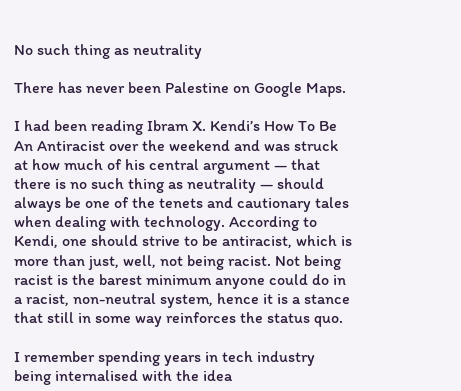No such thing as neutrality

There has never been Palestine on Google Maps.

I had been reading Ibram X. Kendi’s How To Be An Antiracist over the weekend and was struck at how much of his central argument — that there is no such thing as neutrality — should always be one of the tenets and cautionary tales when dealing with technology. According to Kendi, one should strive to be antiracist, which is more than just, well, not being racist. Not being racist is the barest minimum anyone could do in a racist, non-neutral system, hence it is a stance that still in some way reinforces the status quo.

I remember spending years in tech industry being internalised with the idea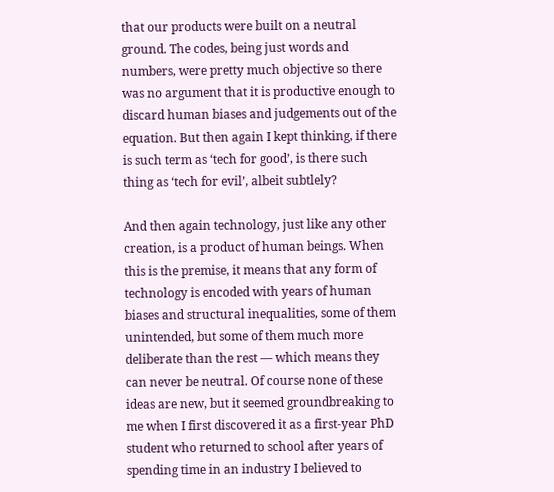that our products were built on a neutral ground. The codes, being just words and numbers, were pretty much objective so there was no argument that it is productive enough to discard human biases and judgements out of the equation. But then again I kept thinking, if there is such term as ‘tech for good’, is there such thing as ‘tech for evil’, albeit subtlely?

And then again technology, just like any other creation, is a product of human beings. When this is the premise, it means that any form of technology is encoded with years of human biases and structural inequalities, some of them unintended, but some of them much more deliberate than the rest — which means they can never be neutral. Of course none of these ideas are new, but it seemed groundbreaking to me when I first discovered it as a first-year PhD student who returned to school after years of spending time in an industry I believed to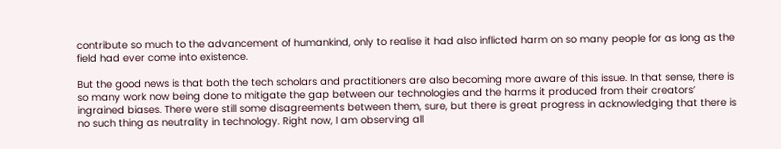contribute so much to the advancement of humankind, only to realise it had also inflicted harm on so many people for as long as the field had ever come into existence.

But the good news is that both the tech scholars and practitioners are also becoming more aware of this issue. In that sense, there is so many work now being done to mitigate the gap between our technologies and the harms it produced from their creators’ ingrained biases. There were still some disagreements between them, sure, but there is great progress in acknowledging that there is no such thing as neutrality in technology. Right now, I am observing all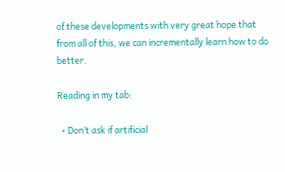of these developments with very great hope that from all of this, we can incrementally learn how to do better.

Reading in my tab:

  • Don’t ask if artificial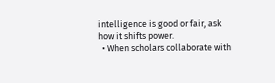intelligence is good or fair, ask how it shifts power.
  • When scholars collaborate with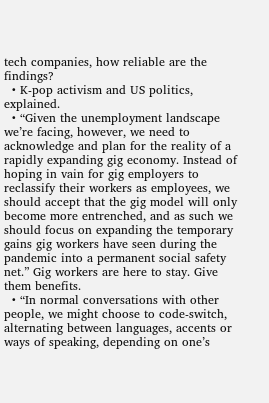tech companies, how reliable are the findings?
  • K-pop activism and US politics, explained.
  • “Given the unemployment landscape we’re facing, however, we need to acknowledge and plan for the reality of a rapidly expanding gig economy. Instead of hoping in vain for gig employers to reclassify their workers as employees, we should accept that the gig model will only become more entrenched, and as such we should focus on expanding the temporary gains gig workers have seen during the pandemic into a permanent social safety net.” Gig workers are here to stay. Give them benefits.
  • “In normal conversations with other people, we might choose to code-switch, alternating between languages, accents or ways of speaking, depending on one’s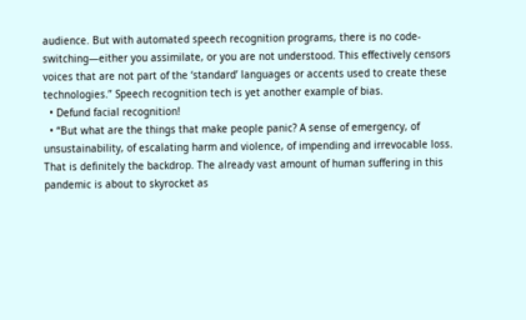audience. But with automated speech recognition programs, there is no code-switching—either you assimilate, or you are not understood. This effectively censors voices that are not part of the ‘standard’ languages or accents used to create these technologies.” Speech recognition tech is yet another example of bias.
  • Defund facial recognition!
  • “But what are the things that make people panic? A sense of emergency, of unsustainability, of escalating harm and violence, of impending and irrevocable loss. That is definitely the backdrop. The already vast amount of human suffering in this pandemic is about to skyrocket as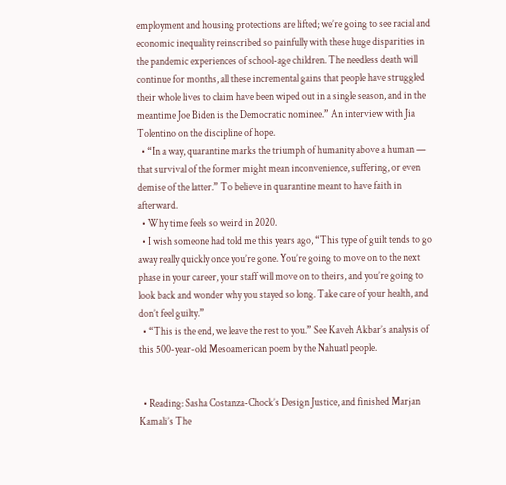employment and housing protections are lifted; we’re going to see racial and economic inequality reinscribed so painfully with these huge disparities in the pandemic experiences of school-age children. The needless death will continue for months, all these incremental gains that people have struggled their whole lives to claim have been wiped out in a single season, and in the meantime Joe Biden is the Democratic nominee.” An interview with Jia Tolentino on the discipline of hope.
  • “In a way, quarantine marks the triumph of humanity above a human — that survival of the former might mean inconvenience, suffering, or even demise of the latter.” To believe in quarantine meant to have faith in afterward.
  • Why time feels so weird in 2020.
  • I wish someone had told me this years ago, “This type of guilt tends to go away really quickly once you’re gone. You’re going to move on to the next phase in your career, your staff will move on to theirs, and you’re going to look back and wonder why you stayed so long. Take care of your health, and don’t feel guilty.”
  • “This is the end, we leave the rest to you.” See Kaveh Akbar’s analysis of this 500-year-old Mesoamerican poem by the Nahuatl people.


  • Reading: Sasha Costanza-Chock’s Design Justice, and finished Marjan Kamali’s The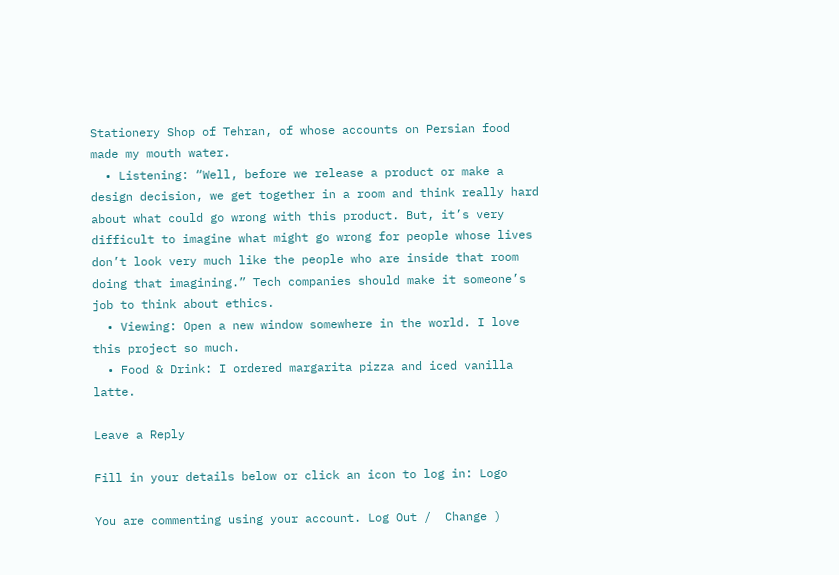Stationery Shop of Tehran, of whose accounts on Persian food made my mouth water.
  • Listening: “Well, before we release a product or make a design decision, we get together in a room and think really hard about what could go wrong with this product. But, it’s very difficult to imagine what might go wrong for people whose lives don’t look very much like the people who are inside that room doing that imagining.” Tech companies should make it someone’s job to think about ethics.
  • Viewing: Open a new window somewhere in the world. I love this project so much.
  • Food & Drink: I ordered margarita pizza and iced vanilla latte.

Leave a Reply

Fill in your details below or click an icon to log in: Logo

You are commenting using your account. Log Out /  Change )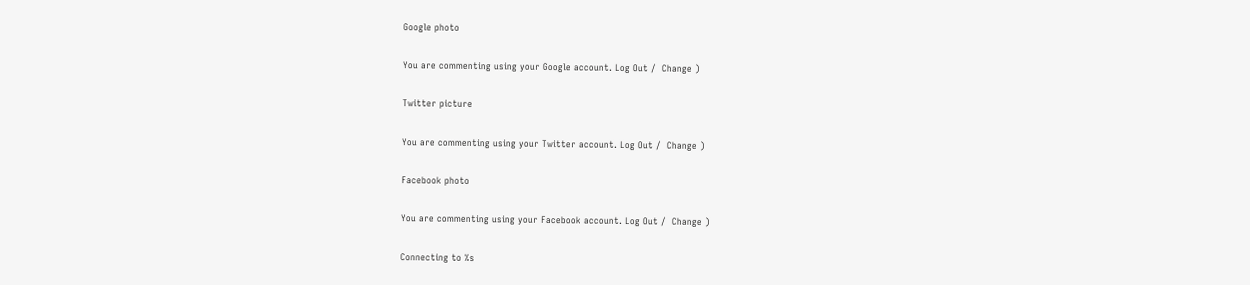Google photo

You are commenting using your Google account. Log Out /  Change )

Twitter picture

You are commenting using your Twitter account. Log Out /  Change )

Facebook photo

You are commenting using your Facebook account. Log Out /  Change )

Connecting to %s